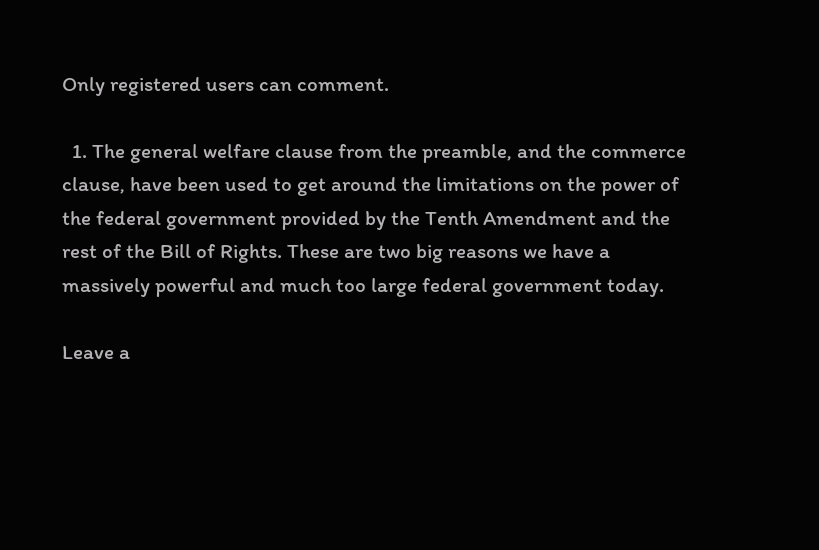Only registered users can comment.

  1. The general welfare clause from the preamble, and the commerce clause, have been used to get around the limitations on the power of the federal government provided by the Tenth Amendment and the rest of the Bill of Rights. These are two big reasons we have a massively powerful and much too large federal government today.

Leave a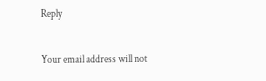Reply

Your email address will not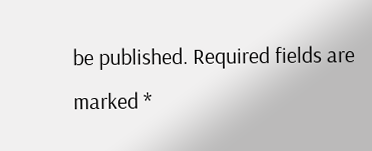be published. Required fields are marked *